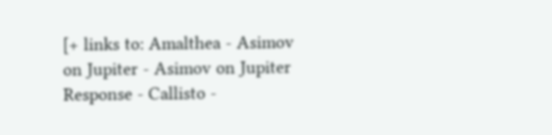[+ links to: Amalthea - Asimov on Jupiter - Asimov on Jupiter Response - Callisto -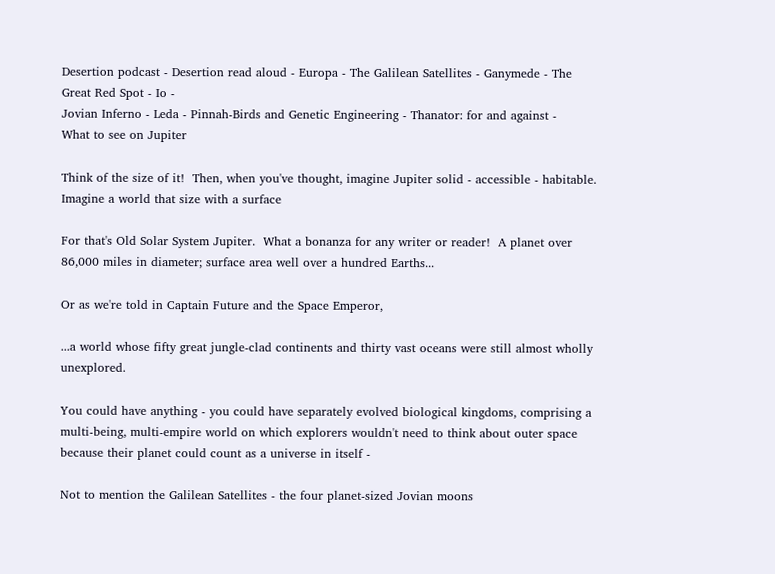Desertion podcast - Desertion read aloud - Europa - The Galilean Satellites - Ganymede - The Great Red Spot - Io -
Jovian Inferno - Leda - Pinnah-Birds and Genetic Engineering - Thanator: for and against -
What to see on Jupiter

Think of the size of it!  Then, when you've thought, imagine Jupiter solid - accessible - habitable.  Imagine a world that size with a surface

For that's Old Solar System Jupiter.  What a bonanza for any writer or reader!  A planet over 86,000 miles in diameter; surface area well over a hundred Earths...

Or as we're told in Captain Future and the Space Emperor,

...a world whose fifty great jungle-clad continents and thirty vast oceans were still almost wholly unexplored.

You could have anything - you could have separately evolved biological kingdoms, comprising a multi-being, multi-empire world on which explorers wouldn't need to think about outer space because their planet could count as a universe in itself -

Not to mention the Galilean Satellites - the four planet-sized Jovian moons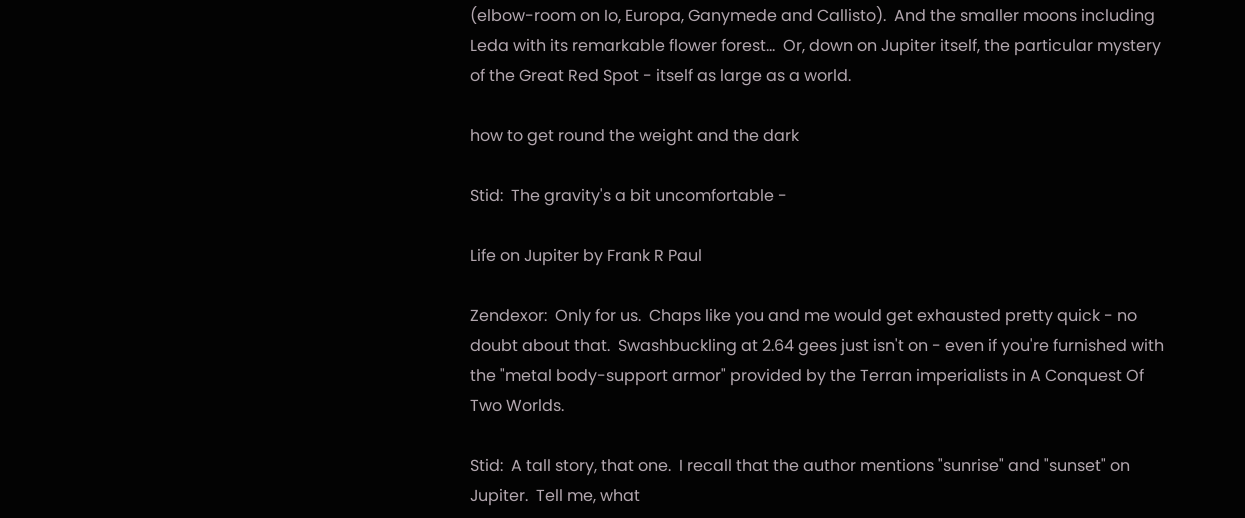(elbow-room on Io, Europa, Ganymede and Callisto).  And the smaller moons including Leda with its remarkable flower forest...  Or, down on Jupiter itself, the particular mystery of the Great Red Spot - itself as large as a world.

how to get round the weight and the dark

Stid:  The gravity's a bit uncomfortable -

Life on Jupiter by Frank R Paul

Zendexor:  Only for us.  Chaps like you and me would get exhausted pretty quick - no doubt about that.  Swashbuckling at 2.64 gees just isn't on - even if you're furnished with the "metal body-support armor" provided by the Terran imperialists in A Conquest Of Two Worlds.

Stid:  A tall story, that one.  I recall that the author mentions "sunrise" and "sunset" on Jupiter.  Tell me, what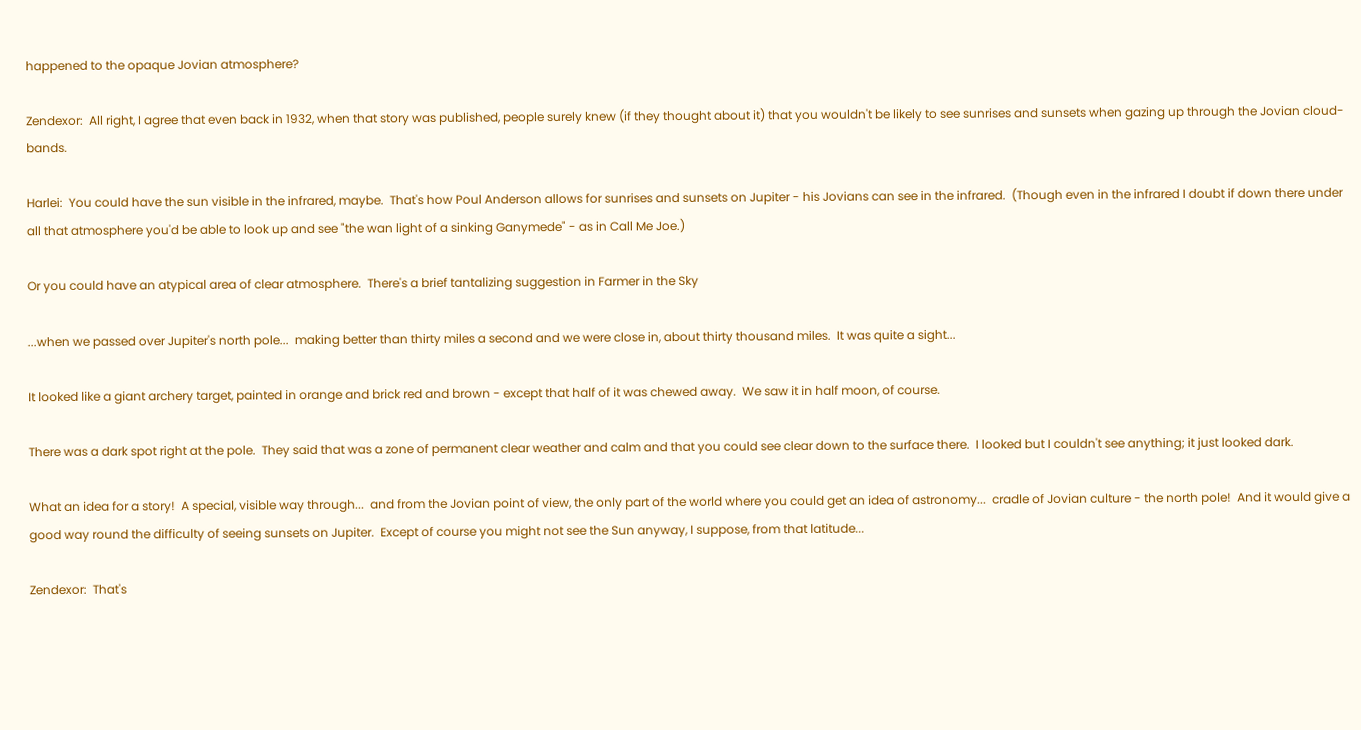happened to the opaque Jovian atmosphere?

Zendexor:  All right, I agree that even back in 1932, when that story was published, people surely knew (if they thought about it) that you wouldn't be likely to see sunrises and sunsets when gazing up through the Jovian cloud-bands.

Harlei:  You could have the sun visible in the infrared, maybe.  That's how Poul Anderson allows for sunrises and sunsets on Jupiter - his Jovians can see in the infrared.  (Though even in the infrared I doubt if down there under all that atmosphere you'd be able to look up and see "the wan light of a sinking Ganymede" - as in Call Me Joe.)

Or you could have an atypical area of clear atmosphere.  There's a brief tantalizing suggestion in Farmer in the Sky

...when we passed over Jupiter's north pole...  making better than thirty miles a second and we were close in, about thirty thousand miles.  It was quite a sight...

It looked like a giant archery target, painted in orange and brick red and brown - except that half of it was chewed away.  We saw it in half moon, of course.

There was a dark spot right at the pole.  They said that was a zone of permanent clear weather and calm and that you could see clear down to the surface there.  I looked but I couldn't see anything; it just looked dark.

What an idea for a story!  A special, visible way through...  and from the Jovian point of view, the only part of the world where you could get an idea of astronomy...  cradle of Jovian culture - the north pole!  And it would give a good way round the difficulty of seeing sunsets on Jupiter.  Except of course you might not see the Sun anyway, I suppose, from that latitude...

Zendexor:  That's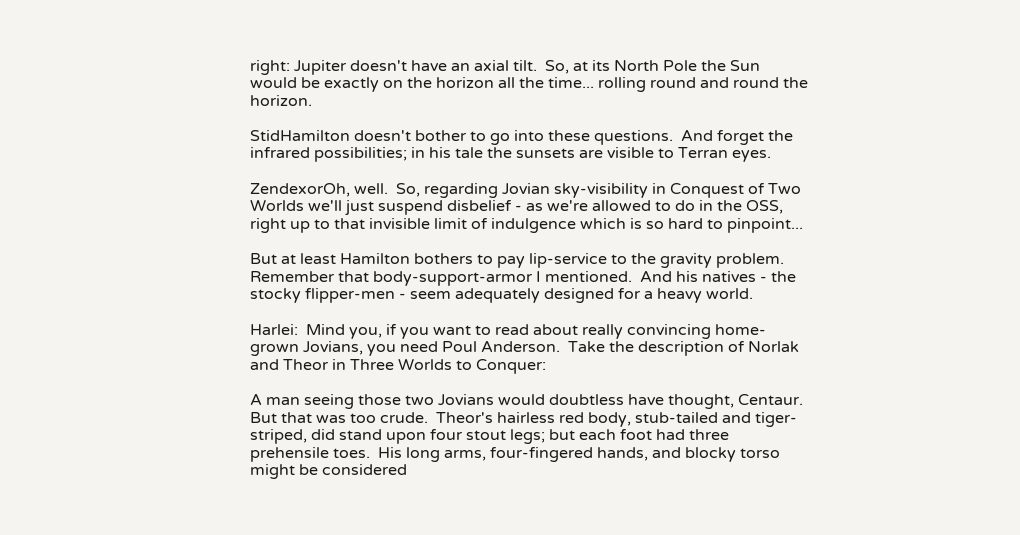right: Jupiter doesn't have an axial tilt.  So, at its North Pole the Sun would be exactly on the horizon all the time... rolling round and round the horizon.

StidHamilton doesn't bother to go into these questions.  And forget the infrared possibilities; in his tale the sunsets are visible to Terran eyes.

ZendexorOh, well.  So, regarding Jovian sky-visibility in Conquest of Two Worlds we'll just suspend disbelief - as we're allowed to do in the OSS, right up to that invisible limit of indulgence which is so hard to pinpoint...

But at least Hamilton bothers to pay lip-service to the gravity problem.  Remember that body-support-armor I mentioned.  And his natives - the stocky flipper-men - seem adequately designed for a heavy world.

Harlei:  Mind you, if you want to read about really convincing home-grown Jovians, you need Poul Anderson.  Take the description of Norlak and Theor in Three Worlds to Conquer:

A man seeing those two Jovians would doubtless have thought, Centaur.  But that was too crude.  Theor's hairless red body, stub-tailed and tiger-striped, did stand upon four stout legs; but each foot had three prehensile toes.  His long arms, four-fingered hands, and blocky torso might be considered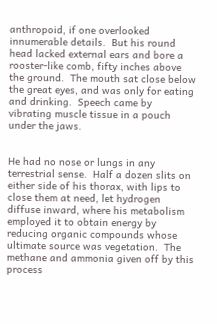anthropoid, if one overlooked innumerable details.  But his round head lacked external ears and bore a rooster-like comb, fifty inches above the ground.  The mouth sat close below the great eyes, and was only for eating and drinking.  Speech came by vibrating muscle tissue in a pouch under the jaws.


He had no nose or lungs in any terrestrial sense.  Half a dozen slits on either side of his thorax, with lips to close them at need, let hydrogen diffuse inward, where his metabolism employed it to obtain energy by reducing organic compounds whose ultimate source was vegetation.  The methane and ammonia given off by this process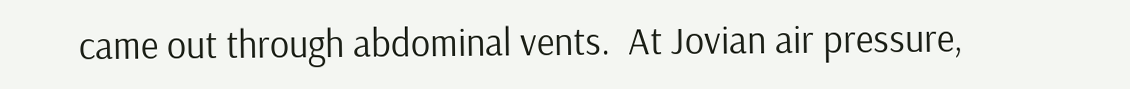came out through abdominal vents.  At Jovian air pressure,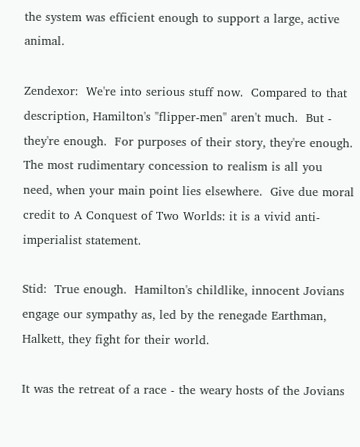the system was efficient enough to support a large, active animal.

Zendexor:  We're into serious stuff now.  Compared to that description, Hamilton's "flipper-men" aren't much.  But - they're enough.  For purposes of their story, they're enough.  The most rudimentary concession to realism is all you need, when your main point lies elsewhere.  Give due moral credit to A Conquest of Two Worlds: it is a vivid anti-imperialist statement.

Stid:  True enough.  Hamilton's childlike, innocent Jovians engage our sympathy as, led by the renegade Earthman, Halkett, they fight for their world.

It was the retreat of a race - the weary hosts of the Jovians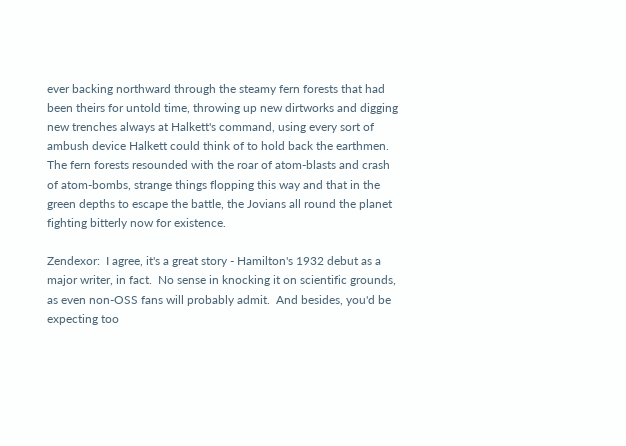ever backing northward through the steamy fern forests that had been theirs for untold time, throwing up new dirtworks and digging new trenches always at Halkett's command, using every sort of ambush device Halkett could think of to hold back the earthmen.  The fern forests resounded with the roar of atom-blasts and crash of atom-bombs, strange things flopping this way and that in the green depths to escape the battle, the Jovians all round the planet fighting bitterly now for existence.

Zendexor:  I agree, it's a great story - Hamilton's 1932 debut as a major writer, in fact.  No sense in knocking it on scientific grounds, as even non-OSS fans will probably admit.  And besides, you'd be expecting too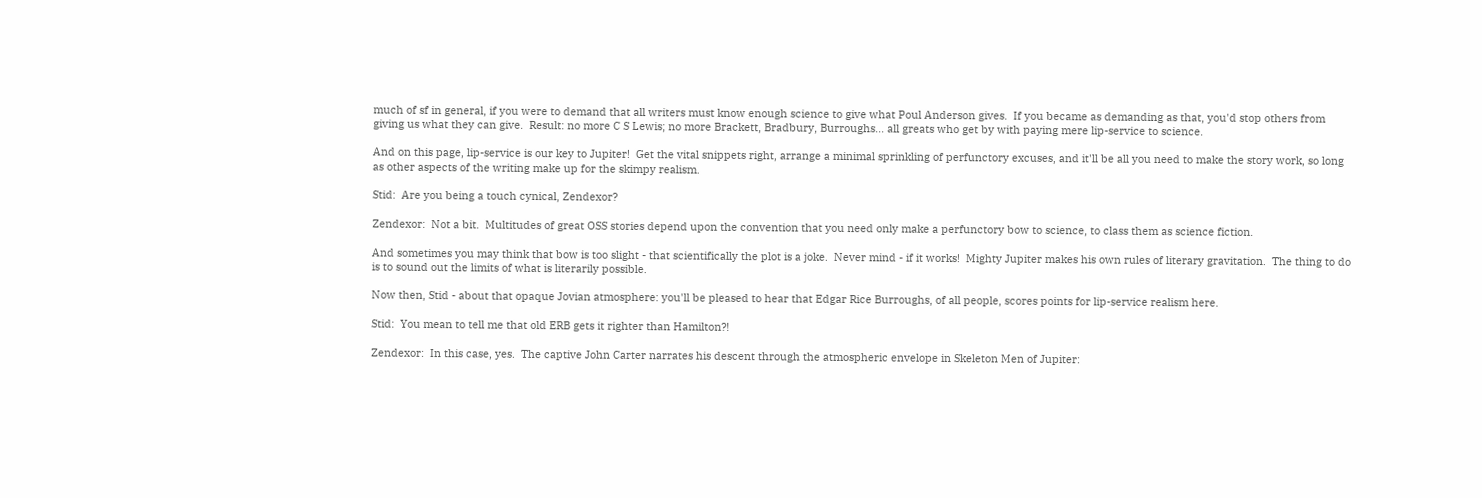much of sf in general, if you were to demand that all writers must know enough science to give what Poul Anderson gives.  If you became as demanding as that, you'd stop others from giving us what they can give.  Result: no more C S Lewis; no more Brackett, Bradbury, Burroughs... all greats who get by with paying mere lip-service to science.

And on this page, lip-service is our key to Jupiter!  Get the vital snippets right, arrange a minimal sprinkling of perfunctory excuses, and it'll be all you need to make the story work, so long as other aspects of the writing make up for the skimpy realism.

Stid:  Are you being a touch cynical, Zendexor?

Zendexor:  Not a bit.  Multitudes of great OSS stories depend upon the convention that you need only make a perfunctory bow to science, to class them as science fiction.

And sometimes you may think that bow is too slight - that scientifically the plot is a joke.  Never mind - if it works!  Mighty Jupiter makes his own rules of literary gravitation.  The thing to do is to sound out the limits of what is literarily possible.

Now then, Stid - about that opaque Jovian atmosphere: you'll be pleased to hear that Edgar Rice Burroughs, of all people, scores points for lip-service realism here.

Stid:  You mean to tell me that old ERB gets it righter than Hamilton?!

Zendexor:  In this case, yes.  The captive John Carter narrates his descent through the atmospheric envelope in Skeleton Men of Jupiter: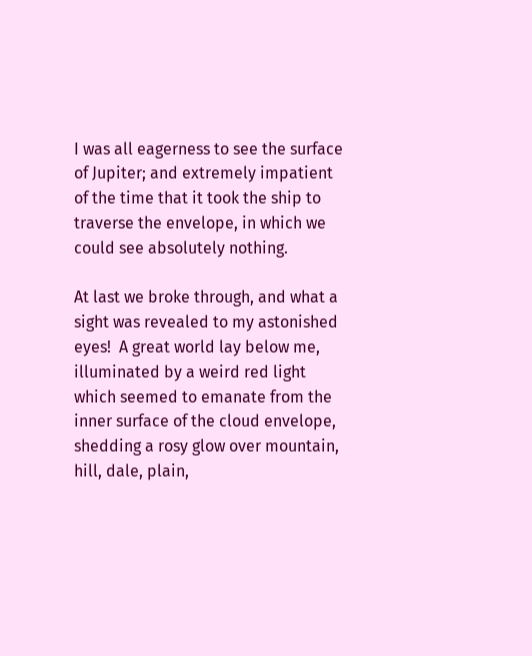I was all eagerness to see the surface of Jupiter; and extremely impatient of the time that it took the ship to traverse the envelope, in which we could see absolutely nothing.

At last we broke through, and what a sight was revealed to my astonished eyes!  A great world lay below me, illuminated by a weird red light which seemed to emanate from the inner surface of the cloud envelope, shedding a rosy glow over mountain, hill, dale, plain,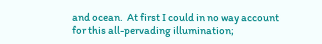and ocean.  At first I could in no way account for this all-pervading illumination;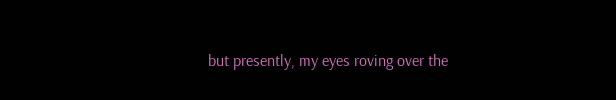but presently, my eyes roving over the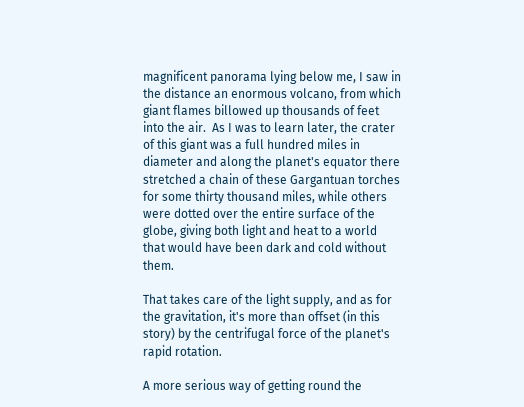magnificent panorama lying below me, I saw in the distance an enormous volcano, from which giant flames billowed up thousands of feet into the air.  As I was to learn later, the crater of this giant was a full hundred miles in diameter and along the planet's equator there stretched a chain of these Gargantuan torches for some thirty thousand miles, while others were dotted over the entire surface of the globe, giving both light and heat to a world that would have been dark and cold without them.

That takes care of the light supply, and as for the gravitation, it's more than offset (in this story) by the centrifugal force of the planet's rapid rotation.

A more serious way of getting round the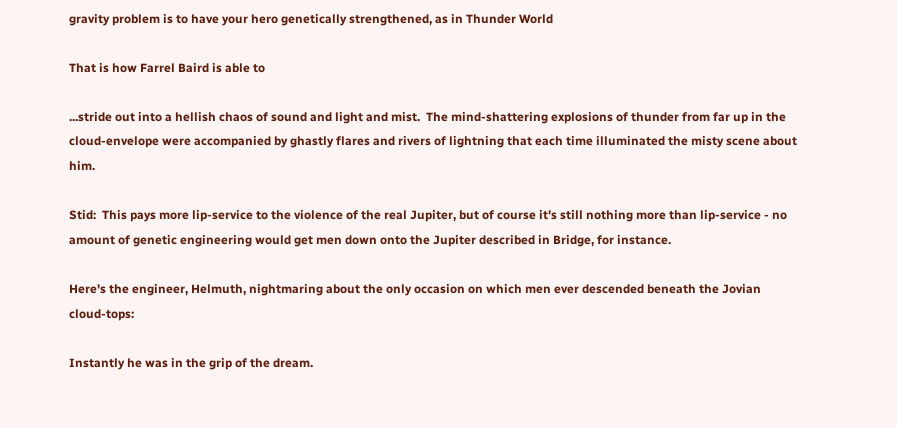gravity problem is to have your hero genetically strengthened, as in Thunder World

That is how Farrel Baird is able to

...stride out into a hellish chaos of sound and light and mist.  The mind-shattering explosions of thunder from far up in the cloud-envelope were accompanied by ghastly flares and rivers of lightning that each time illuminated the misty scene about him.

Stid:  This pays more lip-service to the violence of the real Jupiter, but of course it's still nothing more than lip-service - no amount of genetic engineering would get men down onto the Jupiter described in Bridge, for instance.

Here's the engineer, Helmuth, nightmaring about the only occasion on which men ever descended beneath the Jovian cloud-tops:

Instantly he was in the grip of the dream.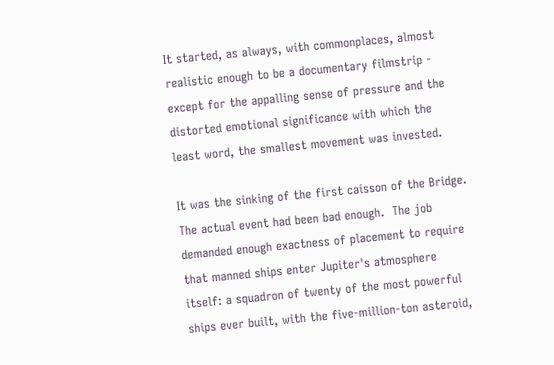It started, as always, with commonplaces, almost realistic enough to be a documentary filmstrip - except for the appalling sense of pressure and the distorted emotional significance with which the least word, the smallest movement was invested.

It was the sinking of the first caisson of the Bridge.  The actual event had been bad enough.  The job demanded enough exactness of placement to require that manned ships enter Jupiter's atmosphere itself: a squadron of twenty of the most powerful ships ever built, with the five-million-ton asteroid,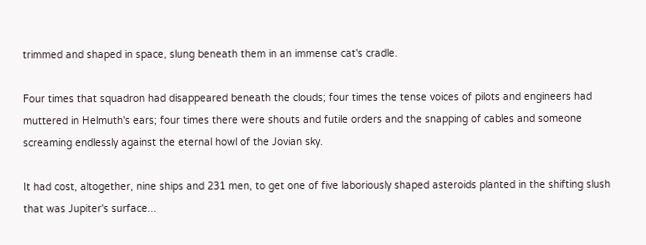trimmed and shaped in space, slung beneath them in an immense cat's cradle.

Four times that squadron had disappeared beneath the clouds; four times the tense voices of pilots and engineers had muttered in Helmuth's ears; four times there were shouts and futile orders and the snapping of cables and someone screaming endlessly against the eternal howl of the Jovian sky.

It had cost, altogether, nine ships and 231 men, to get one of five laboriously shaped asteroids planted in the shifting slush that was Jupiter's surface...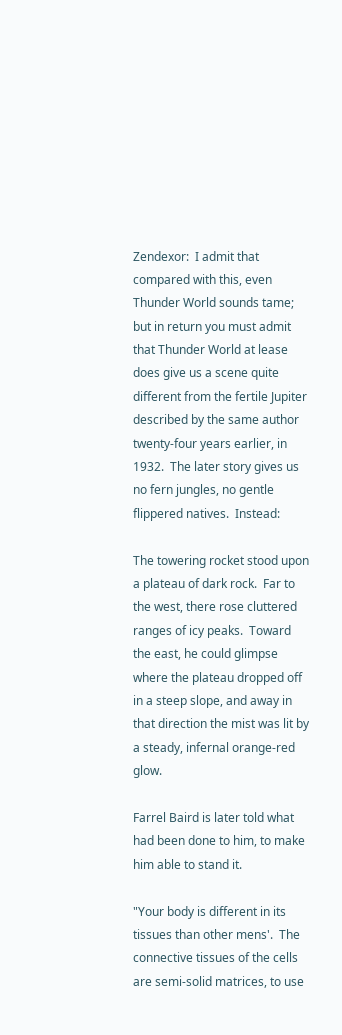Zendexor:  I admit that compared with this, even Thunder World sounds tame; but in return you must admit that Thunder World at lease does give us a scene quite different from the fertile Jupiter described by the same author twenty-four years earlier, in 1932.  The later story gives us no fern jungles, no gentle flippered natives.  Instead:

The towering rocket stood upon a plateau of dark rock.  Far to the west, there rose cluttered ranges of icy peaks.  Toward the east, he could glimpse where the plateau dropped off in a steep slope, and away in that direction the mist was lit by a steady, infernal orange-red glow.

Farrel Baird is later told what had been done to him, to make him able to stand it.

"Your body is different in its tissues than other mens'.  The connective tissues of the cells are semi-solid matrices, to use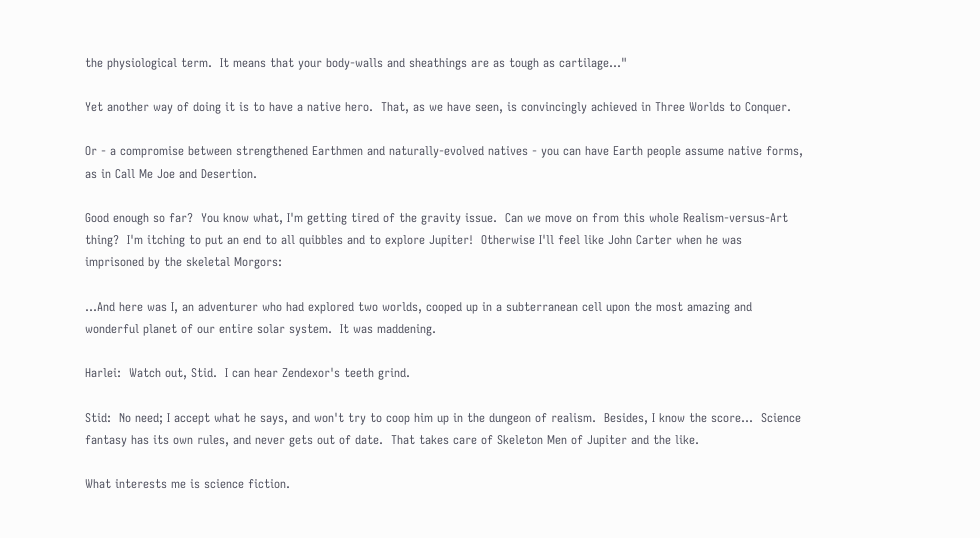the physiological term.  It means that your body-walls and sheathings are as tough as cartilage..."

Yet another way of doing it is to have a native hero.  That, as we have seen, is convincingly achieved in Three Worlds to Conquer.

Or - a compromise between strengthened Earthmen and naturally-evolved natives - you can have Earth people assume native forms, as in Call Me Joe and Desertion.

Good enough so far?  You know what, I'm getting tired of the gravity issue.  Can we move on from this whole Realism-versus-Art thing?  I'm itching to put an end to all quibbles and to explore Jupiter!  Otherwise I'll feel like John Carter when he was imprisoned by the skeletal Morgors:

...And here was I, an adventurer who had explored two worlds, cooped up in a subterranean cell upon the most amazing and wonderful planet of our entire solar system.  It was maddening.

Harlei:  Watch out, Stid.  I can hear Zendexor's teeth grind.

Stid:  No need; I accept what he says, and won't try to coop him up in the dungeon of realism.  Besides, I know the score...  Science fantasy has its own rules, and never gets out of date.  That takes care of Skeleton Men of Jupiter and the like.

What interests me is science fiction.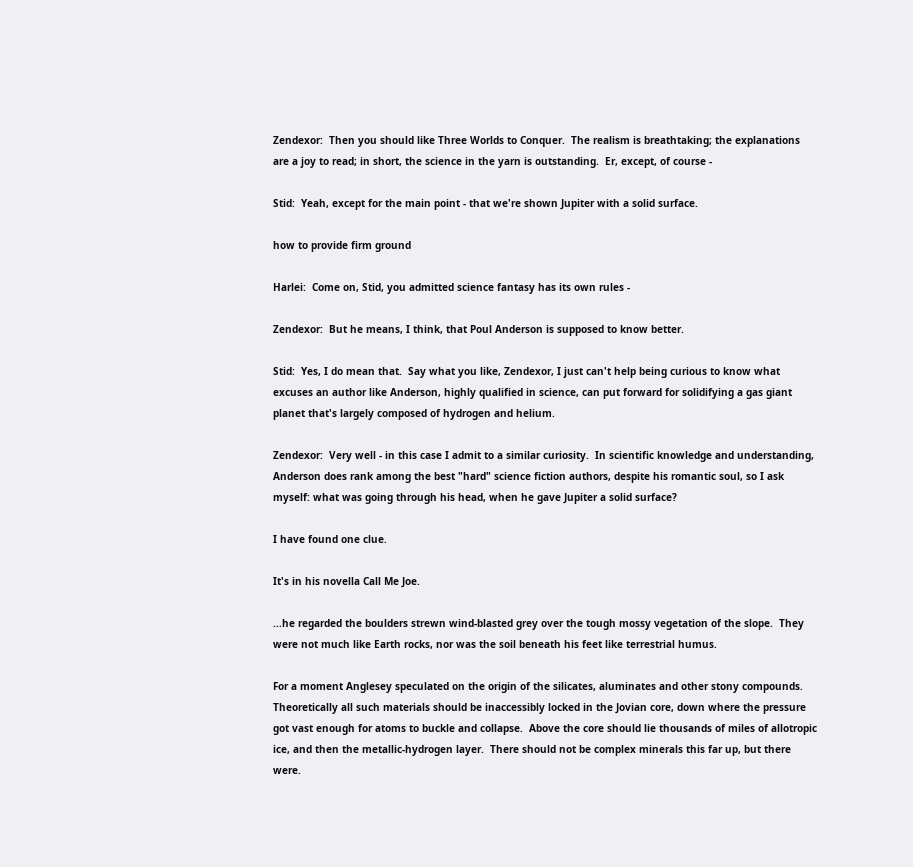Zendexor:  Then you should like Three Worlds to Conquer.  The realism is breathtaking; the explanations are a joy to read; in short, the science in the yarn is outstanding.  Er, except, of course -

Stid:  Yeah, except for the main point - that we're shown Jupiter with a solid surface.

how to provide firm ground

Harlei:  Come on, Stid, you admitted science fantasy has its own rules -

Zendexor:  But he means, I think, that Poul Anderson is supposed to know better.

Stid:  Yes, I do mean that.  Say what you like, Zendexor, I just can't help being curious to know what excuses an author like Anderson, highly qualified in science, can put forward for solidifying a gas giant planet that's largely composed of hydrogen and helium.

Zendexor:  Very well - in this case I admit to a similar curiosity.  In scientific knowledge and understanding, Anderson does rank among the best "hard" science fiction authors, despite his romantic soul, so I ask myself: what was going through his head, when he gave Jupiter a solid surface?

I have found one clue.

It's in his novella Call Me Joe.

...he regarded the boulders strewn wind-blasted grey over the tough mossy vegetation of the slope.  They were not much like Earth rocks, nor was the soil beneath his feet like terrestrial humus.

For a moment Anglesey speculated on the origin of the silicates, aluminates and other stony compounds.  Theoretically all such materials should be inaccessibly locked in the Jovian core, down where the pressure got vast enough for atoms to buckle and collapse.  Above the core should lie thousands of miles of allotropic ice, and then the metallic-hydrogen layer.  There should not be complex minerals this far up, but there were.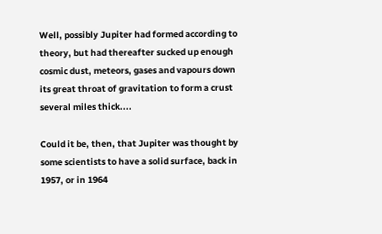Well, possibly Jupiter had formed according to theory, but had thereafter sucked up enough cosmic dust, meteors, gases and vapours down its great throat of gravitation to form a crust several miles thick....

Could it be, then, that Jupiter was thought by some scientists to have a solid surface, back in 1957, or in 1964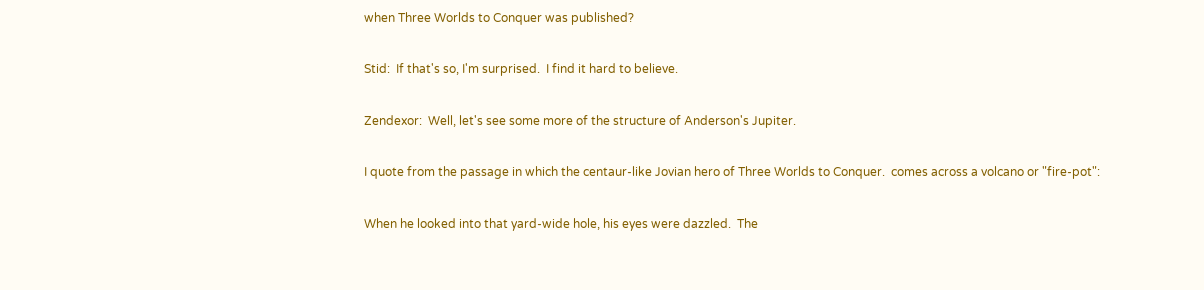when Three Worlds to Conquer was published?

Stid:  If that's so, I'm surprised.  I find it hard to believe.

Zendexor:  Well, let's see some more of the structure of Anderson's Jupiter.

I quote from the passage in which the centaur-like Jovian hero of Three Worlds to Conquer.  comes across a volcano or "fire-pot":

When he looked into that yard-wide hole, his eyes were dazzled.  The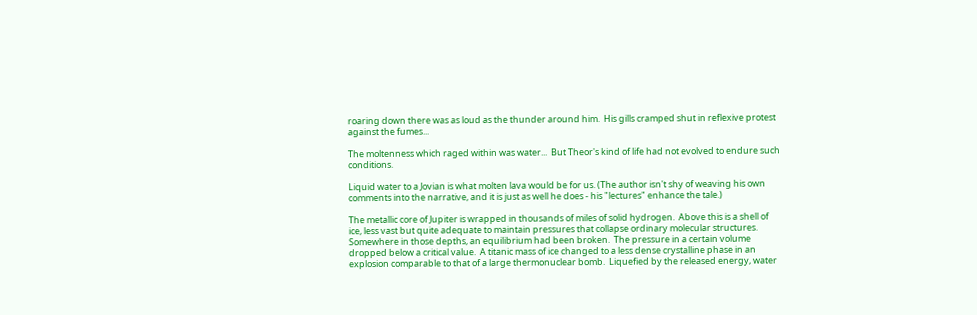roaring down there was as loud as the thunder around him.  His gills cramped shut in reflexive protest against the fumes...

The moltenness which raged within was water...  But Theor's kind of life had not evolved to endure such conditions.

Liquid water to a Jovian is what molten lava would be for us. (The author isn't shy of weaving his own comments into the narrative, and it is just as well he does - his "lectures" enhance the tale.)

The metallic core of Jupiter is wrapped in thousands of miles of solid hydrogen.  Above this is a shell of ice, less vast but quite adequate to maintain pressures that collapse ordinary molecular structures.  Somewhere in those depths, an equilibrium had been broken.  The pressure in a certain volume dropped below a critical value.  A titanic mass of ice changed to a less dense crystalline phase in an explosion comparable to that of a large thermonuclear bomb.  Liquefied by the released energy, water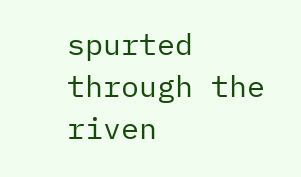spurted through the riven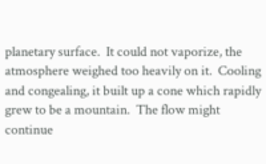planetary surface.  It could not vaporize, the atmosphere weighed too heavily on it.  Cooling and congealing, it built up a cone which rapidly grew to be a mountain.  The flow might continue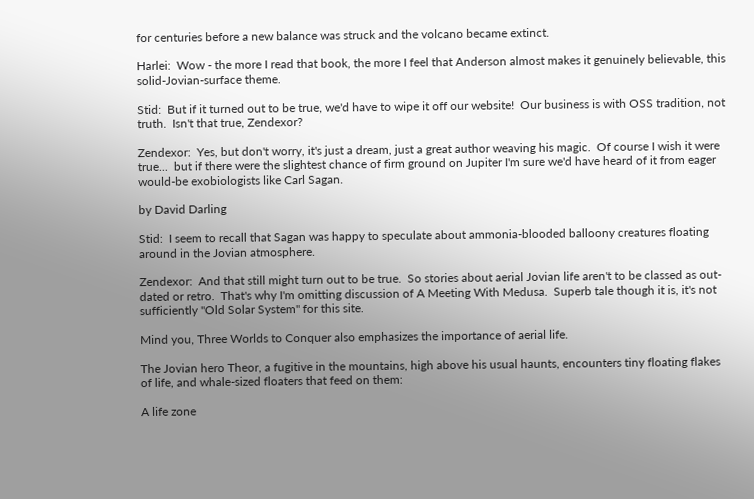for centuries before a new balance was struck and the volcano became extinct.

Harlei:  Wow - the more I read that book, the more I feel that Anderson almost makes it genuinely believable, this solid-Jovian-surface theme.

Stid:  But if it turned out to be true, we'd have to wipe it off our website!  Our business is with OSS tradition, not truth.  Isn't that true, Zendexor?

Zendexor:  Yes, but don't worry, it's just a dream, just a great author weaving his magic.  Of course I wish it were true...  but if there were the slightest chance of firm ground on Jupiter I'm sure we'd have heard of it from eager would-be exobiologists like Carl Sagan.

by David Darling

Stid:  I seem to recall that Sagan was happy to speculate about ammonia-blooded balloony creatures floating around in the Jovian atmosphere.

Zendexor:  And that still might turn out to be true.  So stories about aerial Jovian life aren't to be classed as out-dated or retro.  That's why I'm omitting discussion of A Meeting With Medusa.  Superb tale though it is, it's not sufficiently "Old Solar System" for this site.

Mind you, Three Worlds to Conquer also emphasizes the importance of aerial life.

The Jovian hero Theor, a fugitive in the mountains, high above his usual haunts, encounters tiny floating flakes of life, and whale-sized floaters that feed on them:

A life zone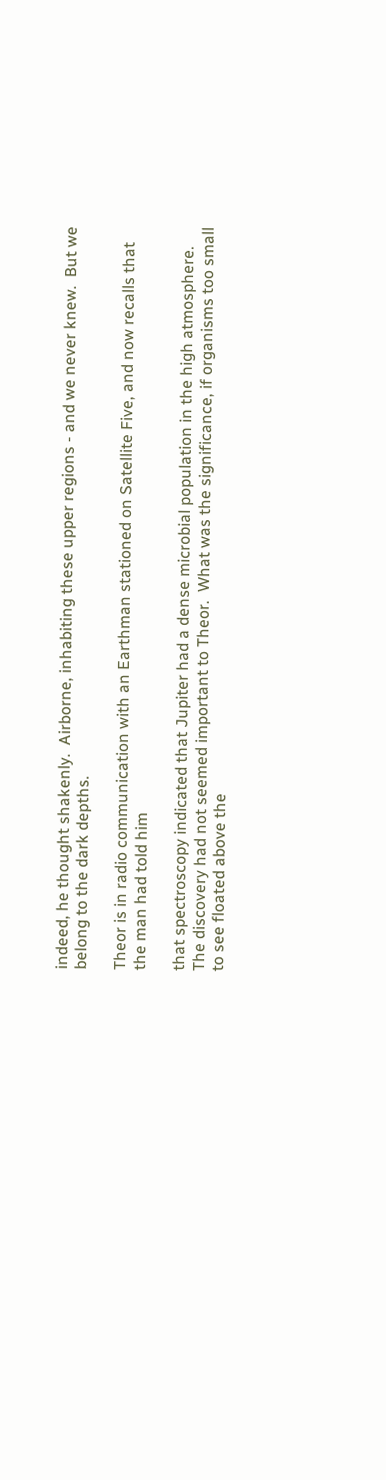indeed, he thought shakenly.  Airborne, inhabiting these upper regions - and we never knew.  But we belong to the dark depths.

Theor is in radio communication with an Earthman stationed on Satellite Five, and now recalls that the man had told him

that spectroscopy indicated that Jupiter had a dense microbial population in the high atmosphere.  The discovery had not seemed important to Theor.  What was the significance, if organisms too small to see floated above the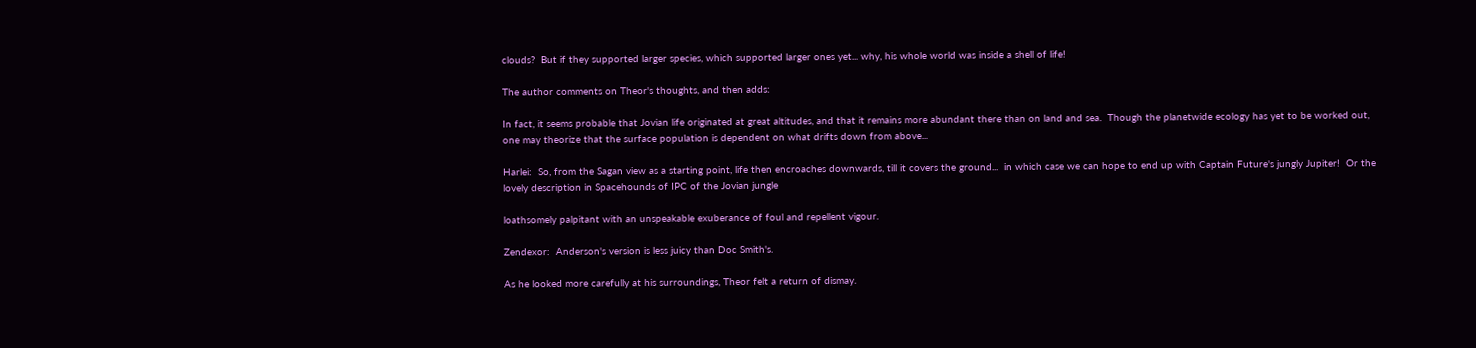clouds?  But if they supported larger species, which supported larger ones yet... why, his whole world was inside a shell of life!

The author comments on Theor's thoughts, and then adds:

In fact, it seems probable that Jovian life originated at great altitudes, and that it remains more abundant there than on land and sea.  Though the planetwide ecology has yet to be worked out, one may theorize that the surface population is dependent on what drifts down from above...

Harlei:  So, from the Sagan view as a starting point, life then encroaches downwards, till it covers the ground...  in which case we can hope to end up with Captain Future's jungly Jupiter!  Or the lovely description in Spacehounds of IPC of the Jovian jungle

loathsomely palpitant with an unspeakable exuberance of foul and repellent vigour.

Zendexor:  Anderson's version is less juicy than Doc Smith's.

As he looked more carefully at his surroundings, Theor felt a return of dismay.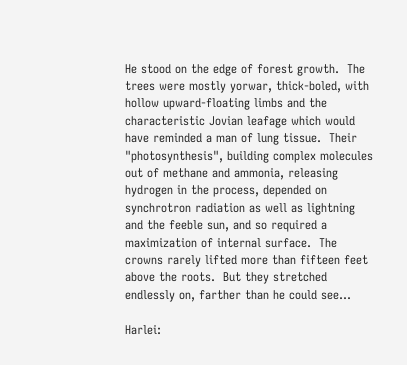He stood on the edge of forest growth.  The trees were mostly yorwar, thick-boled, with hollow upward-floating limbs and the characteristic Jovian leafage which would have reminded a man of lung tissue.  Their "photosynthesis", building complex molecules out of methane and ammonia, releasing hydrogen in the process, depended on synchrotron radiation as well as lightning and the feeble sun, and so required a maximization of internal surface.  The crowns rarely lifted more than fifteen feet above the roots.  But they stretched endlessly on, farther than he could see...

Harlei: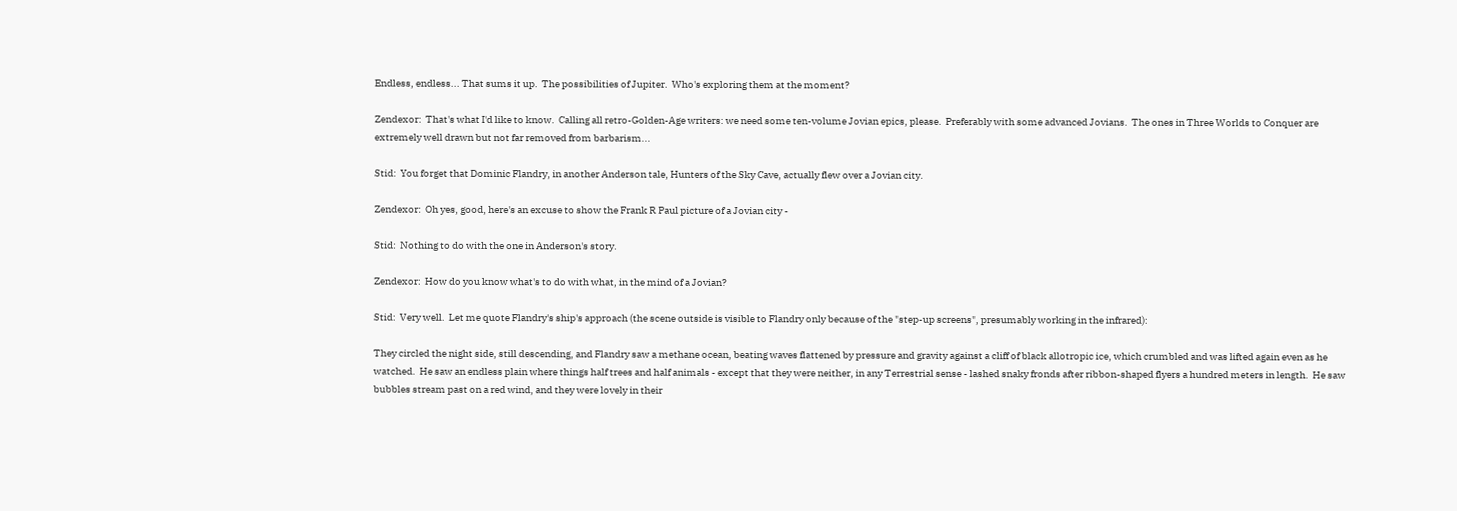Endless, endless... That sums it up.  The possibilities of Jupiter.  Who's exploring them at the moment?

Zendexor:  That's what I'd like to know.  Calling all retro-Golden-Age writers: we need some ten-volume Jovian epics, please.  Preferably with some advanced Jovians.  The ones in Three Worlds to Conquer are extremely well drawn but not far removed from barbarism...

Stid:  You forget that Dominic Flandry, in another Anderson tale, Hunters of the Sky Cave, actually flew over a Jovian city.

Zendexor:  Oh yes, good, here's an excuse to show the Frank R Paul picture of a Jovian city -

Stid:  Nothing to do with the one in Anderson's story.

Zendexor:  How do you know what's to do with what, in the mind of a Jovian?

Stid:  Very well.  Let me quote Flandry's ship's approach (the scene outside is visible to Flandry only because of the "step-up screens", presumably working in the infrared):

They circled the night side, still descending, and Flandry saw a methane ocean, beating waves flattened by pressure and gravity against a cliff of black allotropic ice, which crumbled and was lifted again even as he watched.  He saw an endless plain where things half trees and half animals - except that they were neither, in any Terrestrial sense - lashed snaky fronds after ribbon-shaped flyers a hundred meters in length.  He saw bubbles stream past on a red wind, and they were lovely in their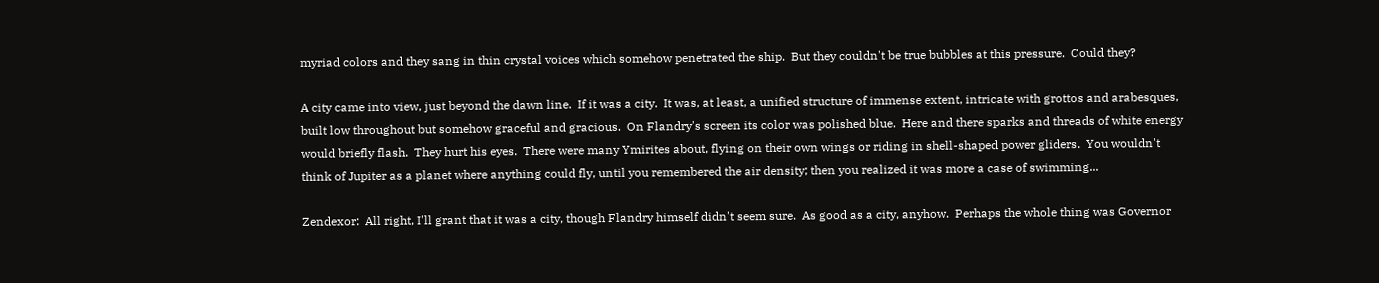myriad colors and they sang in thin crystal voices which somehow penetrated the ship.  But they couldn't be true bubbles at this pressure.  Could they?

A city came into view, just beyond the dawn line.  If it was a city.  It was, at least, a unified structure of immense extent, intricate with grottos and arabesques, built low throughout but somehow graceful and gracious.  On Flandry's screen its color was polished blue.  Here and there sparks and threads of white energy would briefly flash.  They hurt his eyes.  There were many Ymirites about, flying on their own wings or riding in shell-shaped power gliders.  You wouldn't think of Jupiter as a planet where anything could fly, until you remembered the air density; then you realized it was more a case of swimming...

Zendexor:  All right, I'll grant that it was a city, though Flandry himself didn't seem sure.  As good as a city, anyhow.  Perhaps the whole thing was Governor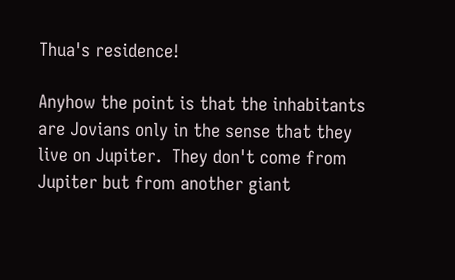Thua's residence!

Anyhow the point is that the inhabitants are Jovians only in the sense that they live on Jupiter.  They don't come from Jupiter but from another giant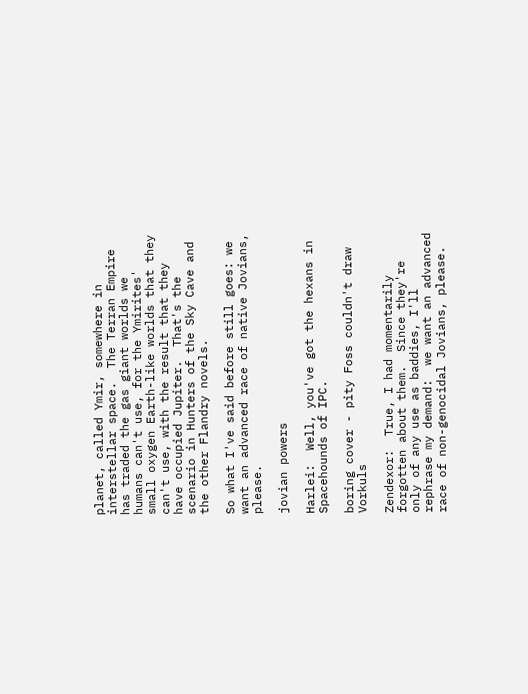planet, called Ymir, somewhere in interstellar space.  The Terran Empire has traded the gas giant worlds we humans can't use, for the Ymirites' small oxygen Earth-like worlds that they can't use, with the result that they have occupied Jupiter.  That's the scenario in Hunters of the Sky Cave and the other Flandry novels.

So what I've said before still goes: we want an advanced race of native Jovians, please.

jovian powers

Harlei:  Well, you've got the hexans in Spacehounds of IPC.

boring cover - pity Foss couldn't draw Vorkuls

Zendexor:  True, I had momentarily forgotten about them.  Since they're only of any use as baddies, I'll rephrase my demand:  we want an advanced race of non-genocidal Jovians, please.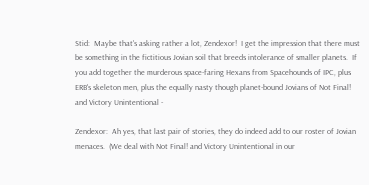Stid:  Maybe that's asking rather a lot, Zendexor!  I get the impression that there must be something in the fictitious Jovian soil that breeds intolerance of smaller planets.  If you add together the murderous space-faring Hexans from Spacehounds of IPC, plus ERB's skeleton men, plus the equally nasty though planet-bound Jovians of Not Final! and Victory Unintentional -

Zendexor:  Ah yes, that last pair of stories, they do indeed add to our roster of Jovian menaces.  (We deal with Not Final! and Victory Unintentional in our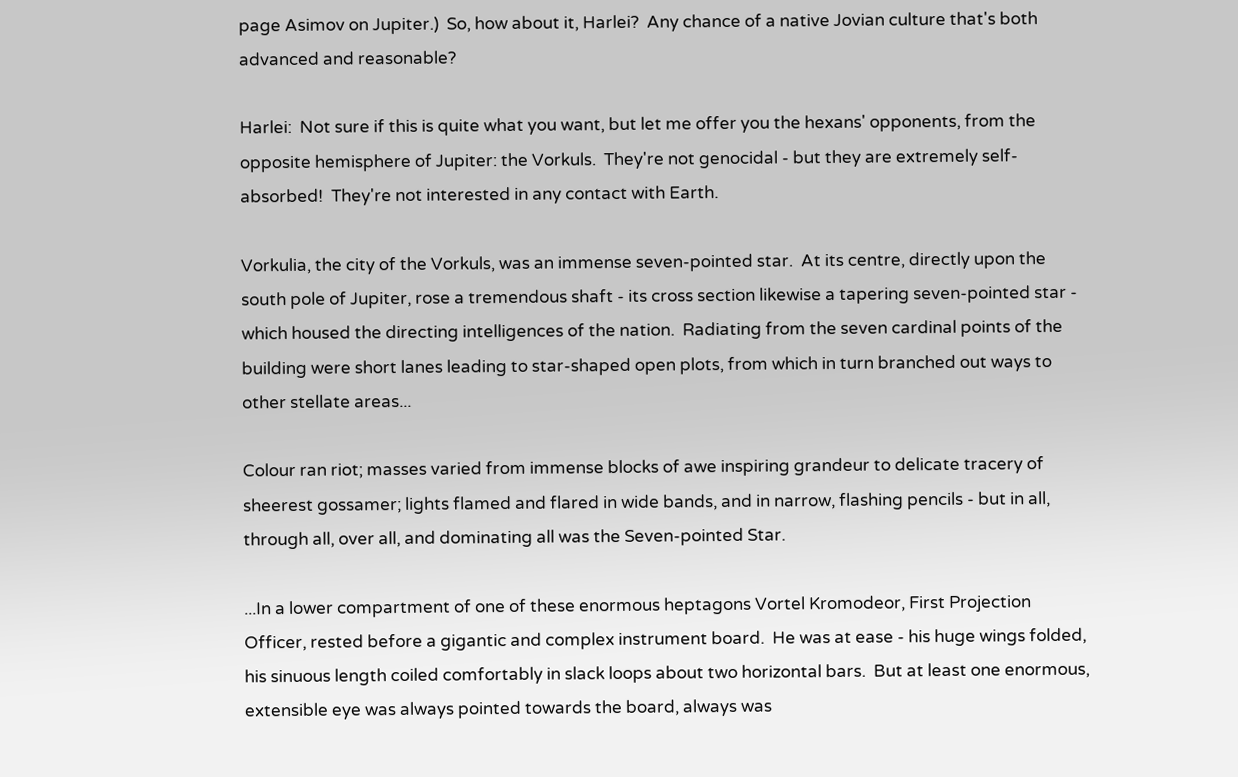page Asimov on Jupiter.)  So, how about it, Harlei?  Any chance of a native Jovian culture that's both advanced and reasonable?

Harlei:  Not sure if this is quite what you want, but let me offer you the hexans' opponents, from the opposite hemisphere of Jupiter: the Vorkuls.  They're not genocidal - but they are extremely self-absorbed!  They're not interested in any contact with Earth.

Vorkulia, the city of the Vorkuls, was an immense seven-pointed star.  At its centre, directly upon the south pole of Jupiter, rose a tremendous shaft - its cross section likewise a tapering seven-pointed star - which housed the directing intelligences of the nation.  Radiating from the seven cardinal points of the building were short lanes leading to star-shaped open plots, from which in turn branched out ways to other stellate areas...

Colour ran riot; masses varied from immense blocks of awe inspiring grandeur to delicate tracery of sheerest gossamer; lights flamed and flared in wide bands, and in narrow, flashing pencils - but in all, through all, over all, and dominating all was the Seven-pointed Star.

...In a lower compartment of one of these enormous heptagons Vortel Kromodeor, First Projection Officer, rested before a gigantic and complex instrument board.  He was at ease - his huge wings folded, his sinuous length coiled comfortably in slack loops about two horizontal bars.  But at least one enormous, extensible eye was always pointed towards the board, always was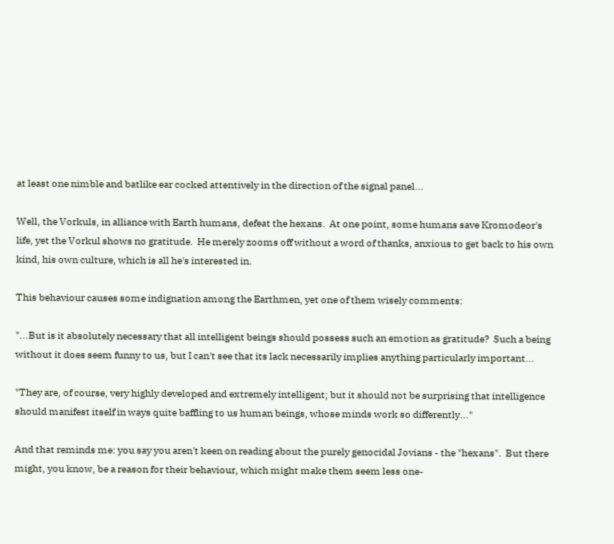at least one nimble and batlike ear cocked attentively in the direction of the signal panel...

Well, the Vorkuls, in alliance with Earth humans, defeat the hexans.  At one point, some humans save Kromodeor's life, yet the Vorkul shows no gratitude.  He merely zooms off without a word of thanks, anxious to get back to his own kind, his own culture, which is all he's interested in.

This behaviour causes some indignation among the Earthmen, yet one of them wisely comments:

"...But is it absolutely necessary that all intelligent beings should possess such an emotion as gratitude?  Such a being without it does seem funny to us, but I can't see that its lack necessarily implies anything particularly important...

"They are, of course, very highly developed and extremely intelligent; but it should not be surprising that intelligence should manifest itself in ways quite baffling to us human beings, whose minds work so differently..."

And that reminds me: you say you aren't keen on reading about the purely genocidal Jovians - the "hexans".  But there might, you know, be a reason for their behaviour, which might make them seem less one-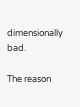dimensionally bad.

The reason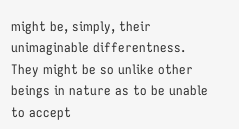might be, simply, their unimaginable differentness.  They might be so unlike other beings in nature as to be unable to accept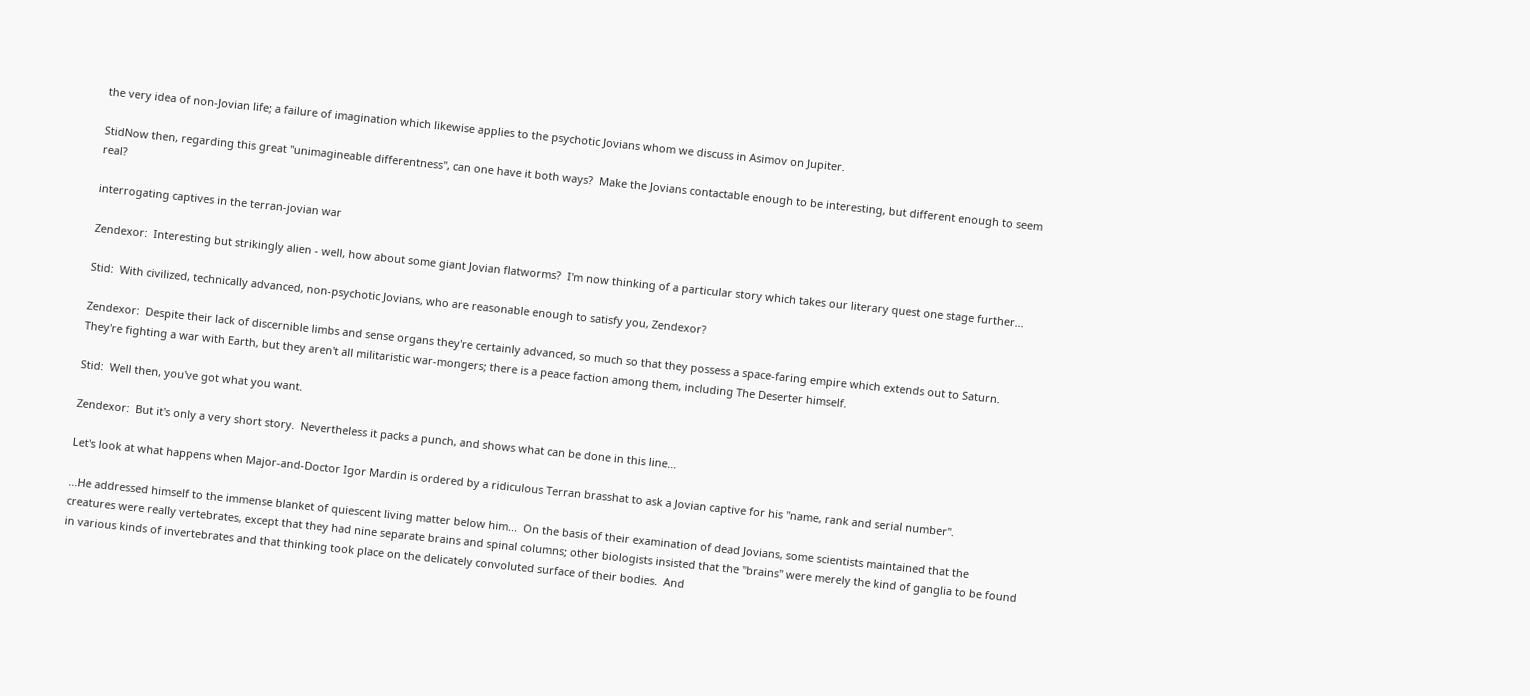the very idea of non-Jovian life; a failure of imagination which likewise applies to the psychotic Jovians whom we discuss in Asimov on Jupiter.

StidNow then, regarding this great "unimagineable differentness", can one have it both ways?  Make the Jovians contactable enough to be interesting, but different enough to seem real?

interrogating captives in the terran-jovian war

Zendexor:  Interesting but strikingly alien - well, how about some giant Jovian flatworms?  I'm now thinking of a particular story which takes our literary quest one stage further...

Stid:  With civilized, technically advanced, non-psychotic Jovians, who are reasonable enough to satisfy you, Zendexor?

Zendexor:  Despite their lack of discernible limbs and sense organs they're certainly advanced, so much so that they possess a space-faring empire which extends out to Saturn.  They're fighting a war with Earth, but they aren't all militaristic war-mongers; there is a peace faction among them, including The Deserter himself.

Stid:  Well then, you've got what you want.

Zendexor:  But it's only a very short story.  Nevertheless it packs a punch, and shows what can be done in this line...

Let's look at what happens when Major-and-Doctor Igor Mardin is ordered by a ridiculous Terran brasshat to ask a Jovian captive for his "name, rank and serial number".

...He addressed himself to the immense blanket of quiescent living matter below him...  On the basis of their examination of dead Jovians, some scientists maintained that the creatures were really vertebrates, except that they had nine separate brains and spinal columns; other biologists insisted that the "brains" were merely the kind of ganglia to be found in various kinds of invertebrates and that thinking took place on the delicately convoluted surface of their bodies.  And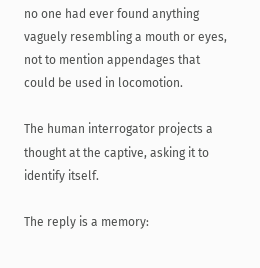no one had ever found anything vaguely resembling a mouth or eyes, not to mention appendages that could be used in locomotion.

The human interrogator projects a thought at the captive, asking it to identify itself.

The reply is a memory: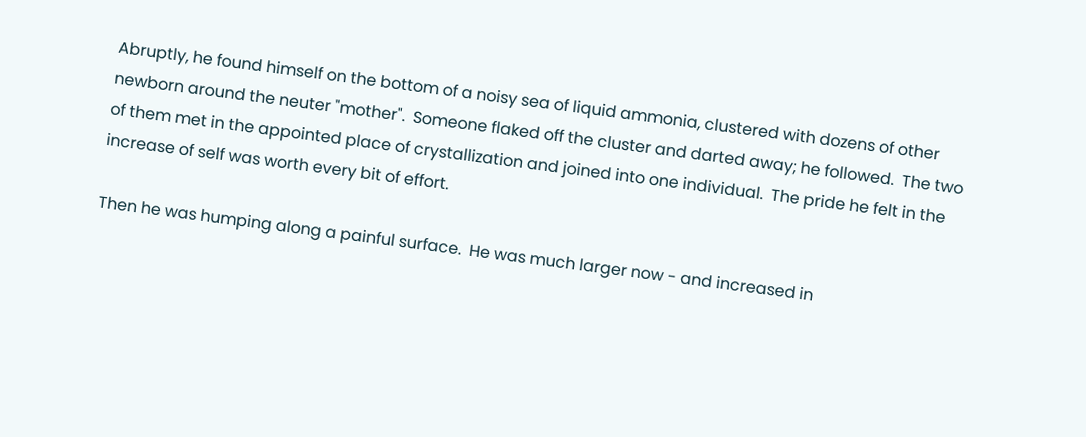Abruptly, he found himself on the bottom of a noisy sea of liquid ammonia, clustered with dozens of other newborn around the neuter "mother".  Someone flaked off the cluster and darted away; he followed.  The two of them met in the appointed place of crystallization and joined into one individual.  The pride he felt in the increase of self was worth every bit of effort.

Then he was humping along a painful surface.  He was much larger now - and increased in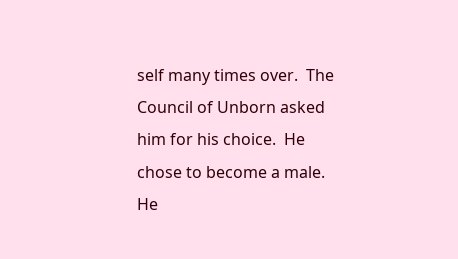self many times over.  The Council of Unborn asked him for his choice.  He chose to become a male.  He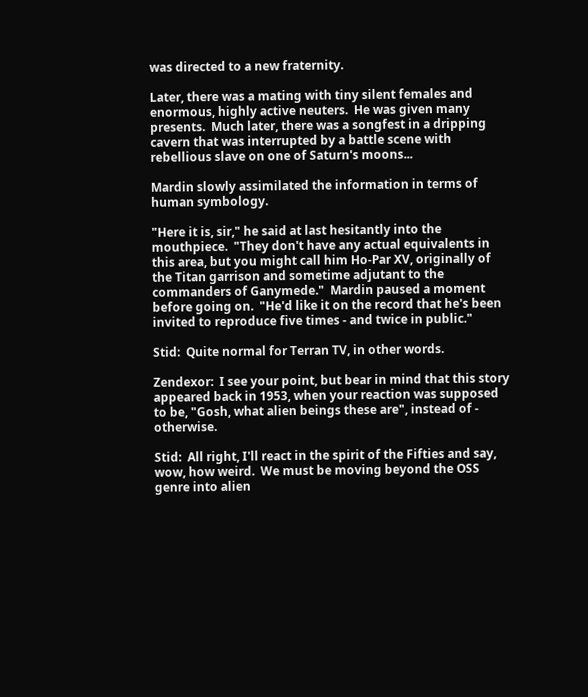was directed to a new fraternity.

Later, there was a mating with tiny silent females and enormous, highly active neuters.  He was given many presents.  Much later, there was a songfest in a dripping cavern that was interrupted by a battle scene with rebellious slave on one of Saturn's moons...

Mardin slowly assimilated the information in terms of human symbology.

"Here it is, sir," he said at last hesitantly into the mouthpiece.  "They don't have any actual equivalents in this area, but you might call him Ho-Par XV, originally of the Titan garrison and sometime adjutant to the commanders of Ganymede."  Mardin paused a moment before going on.  "He'd like it on the record that he's been invited to reproduce five times - and twice in public."

Stid:  Quite normal for Terran TV, in other words.

Zendexor:  I see your point, but bear in mind that this story appeared back in 1953, when your reaction was supposed to be, "Gosh, what alien beings these are", instead of - otherwise.

Stid:  All right, I'll react in the spirit of the Fifties and say, wow, how weird.  We must be moving beyond the OSS genre into alien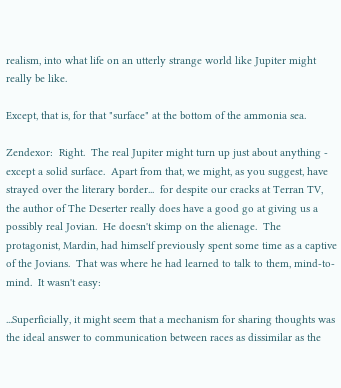realism, into what life on an utterly strange world like Jupiter might really be like.

Except, that is, for that "surface" at the bottom of the ammonia sea.

Zendexor:  Right.  The real Jupiter might turn up just about anything - except a solid surface.  Apart from that, we might, as you suggest, have strayed over the literary border...  for despite our cracks at Terran TV, the author of The Deserter really does have a good go at giving us a possibly real Jovian.  He doesn't skimp on the alienage.  The protagonist, Mardin, had himself previously spent some time as a captive of the Jovians.  That was where he had learned to talk to them, mind-to-mind.  It wasn't easy:

...Superficially, it might seem that a mechanism for sharing thoughts was the ideal answer to communication between races as dissimilar as the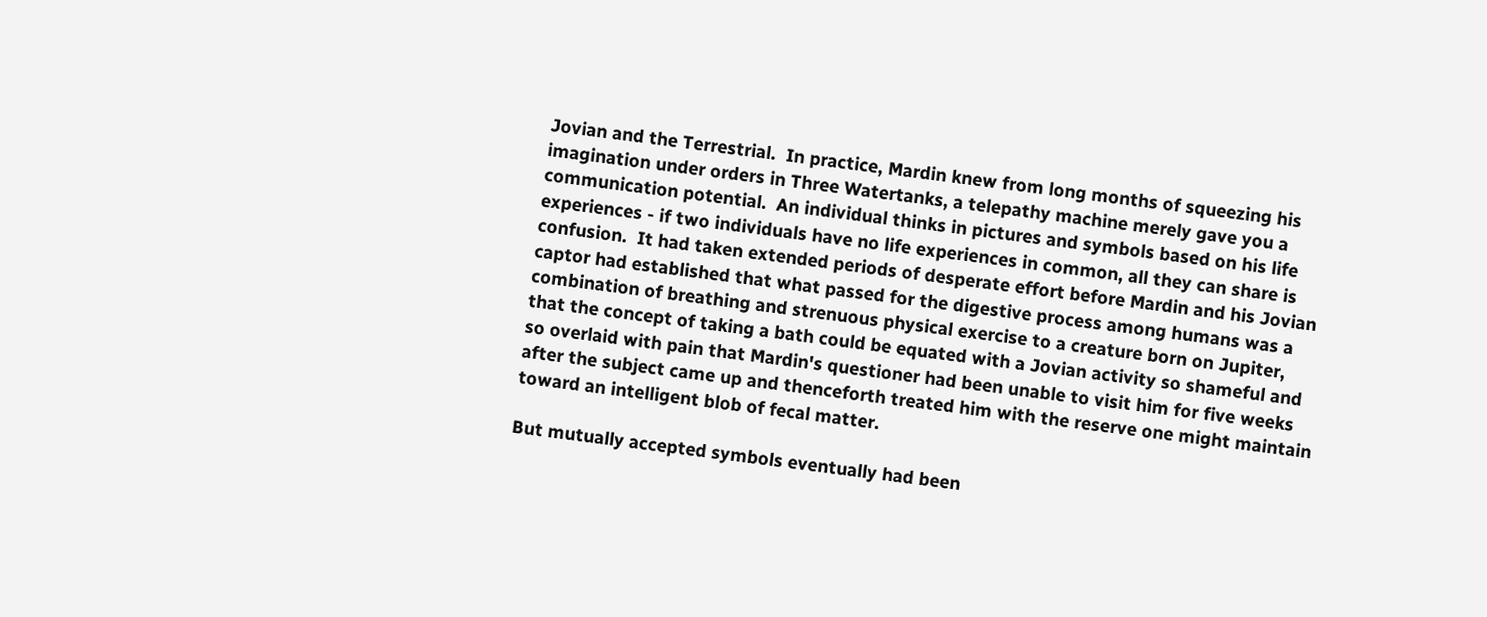Jovian and the Terrestrial.  In practice, Mardin knew from long months of squeezing his imagination under orders in Three Watertanks, a telepathy machine merely gave you a communication potential.  An individual thinks in pictures and symbols based on his life experiences - if two individuals have no life experiences in common, all they can share is confusion.  It had taken extended periods of desperate effort before Mardin and his Jovian captor had established that what passed for the digestive process among humans was a combination of breathing and strenuous physical exercise to a creature born on Jupiter, that the concept of taking a bath could be equated with a Jovian activity so shameful and so overlaid with pain that Mardin's questioner had been unable to visit him for five weeks after the subject came up and thenceforth treated him with the reserve one might maintain toward an intelligent blob of fecal matter.

But mutually accepted symbols eventually had been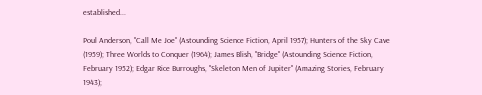established...

Poul Anderson, "Call Me Joe" (Astounding Science Fiction, April 1957); Hunters of the Sky Cave (1959); Three Worlds to Conquer (1964); James Blish, "Bridge" (Astounding Science Fiction, February 1952); Edgar Rice Burroughs, "Skeleton Men of Jupiter" (Amazing Stories, February 1943);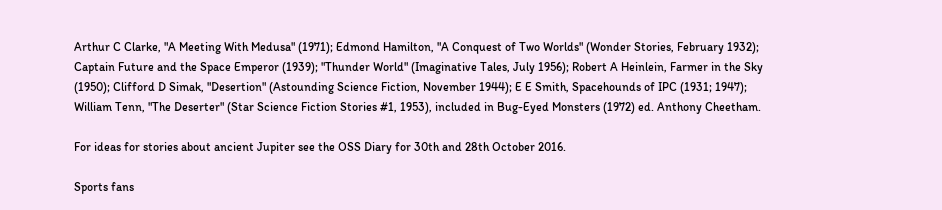Arthur C Clarke, "A Meeting With Medusa" (1971); Edmond Hamilton, "A Conquest of Two Worlds" (Wonder Stories, February 1932); Captain Future and the Space Emperor (1939); "Thunder World" (Imaginative Tales, July 1956); Robert A Heinlein, Farmer in the Sky (1950); Clifford D Simak, "Desertion" (Astounding Science Fiction, November 1944); E E Smith, Spacehounds of IPC (1931; 1947); William Tenn, "The Deserter" (Star Science Fiction Stories #1, 1953), included in Bug-Eyed Monsters (1972) ed. Anthony Cheetham.

For ideas for stories about ancient Jupiter see the OSS Diary for 30th and 28th October 2016.

Sports fans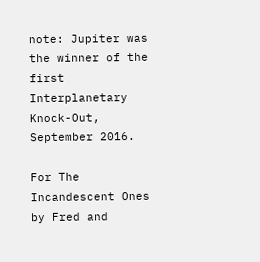note: Jupiter was the winner of the first Interplanetary Knock-Out, September 2016.

For The Incandescent Ones by Fred and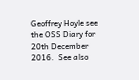Geoffrey Hoyle see the OSS Diary for 20th December 2016.  See also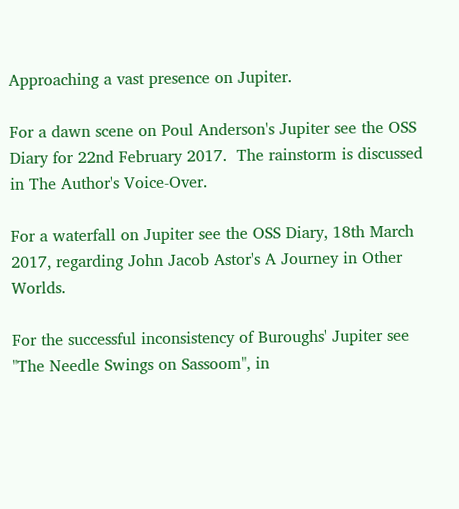Approaching a vast presence on Jupiter.

For a dawn scene on Poul Anderson's Jupiter see the OSS Diary for 22nd February 2017.  The rainstorm is discussed in The Author's Voice-Over.

For a waterfall on Jupiter see the OSS Diary, 18th March 2017, regarding John Jacob Astor's A Journey in Other Worlds.

For the successful inconsistency of Buroughs' Jupiter see "The Needle Swings on Sassoom", in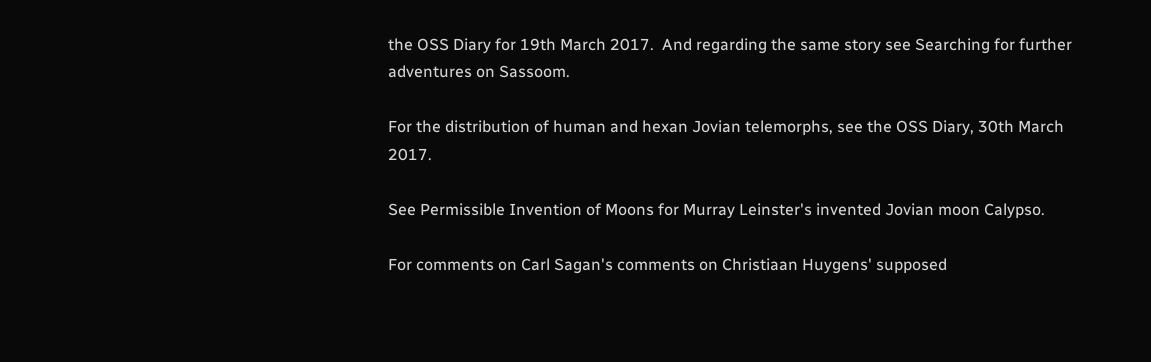the OSS Diary for 19th March 2017.  And regarding the same story see Searching for further adventures on Sassoom.

For the distribution of human and hexan Jovian telemorphs, see the OSS Diary, 30th March 2017.

See Permissible Invention of Moons for Murray Leinster's invented Jovian moon Calypso.

For comments on Carl Sagan's comments on Christiaan Huygens' supposed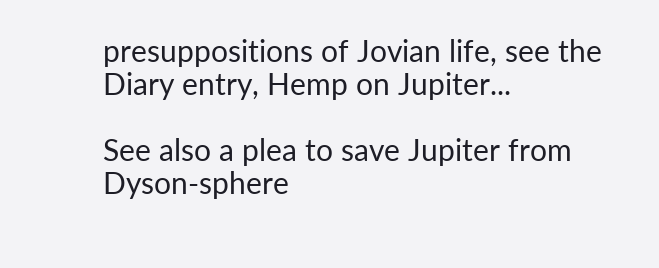presuppositions of Jovian life, see the Diary entry, Hemp on Jupiter...

See also a plea to save Jupiter from Dyson-sphere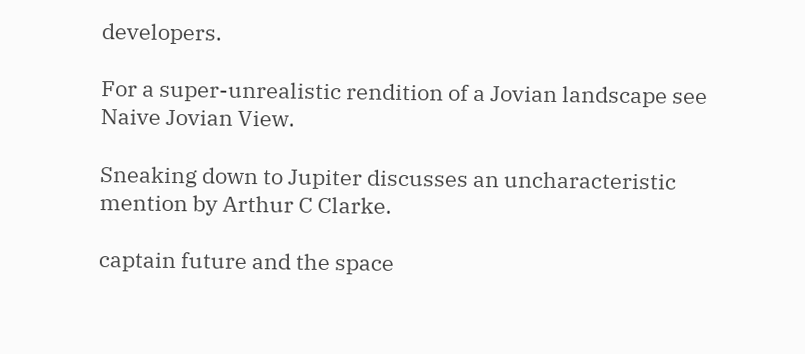developers.

For a super-unrealistic rendition of a Jovian landscape see Naive Jovian View.

Sneaking down to Jupiter discusses an uncharacteristic mention by Arthur C Clarke.

captain future and the space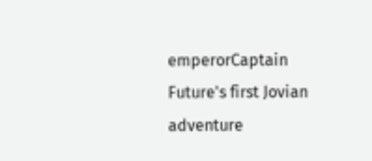emperorCaptain Future's first Jovian adventure